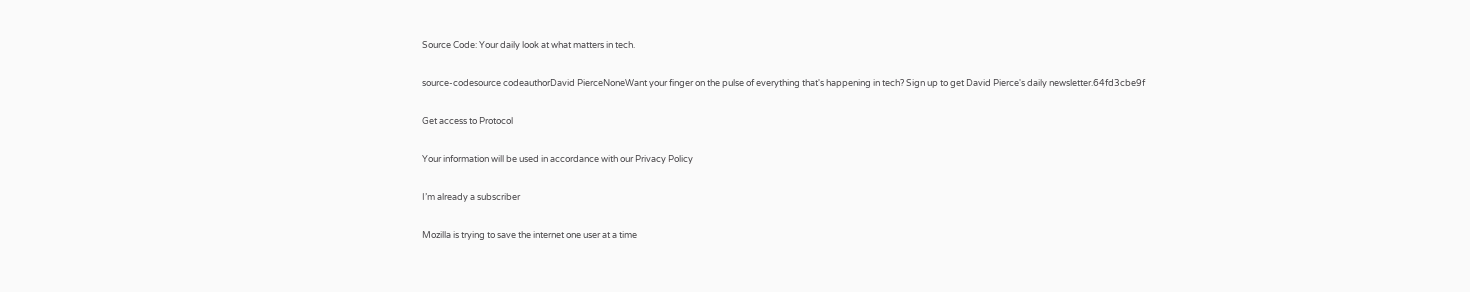Source Code: Your daily look at what matters in tech.

source-codesource codeauthorDavid PierceNoneWant your finger on the pulse of everything that's happening in tech? Sign up to get David Pierce's daily newsletter.64fd3cbe9f

Get access to Protocol

Your information will be used in accordance with our Privacy Policy

I’m already a subscriber

Mozilla is trying to save the internet one user at a time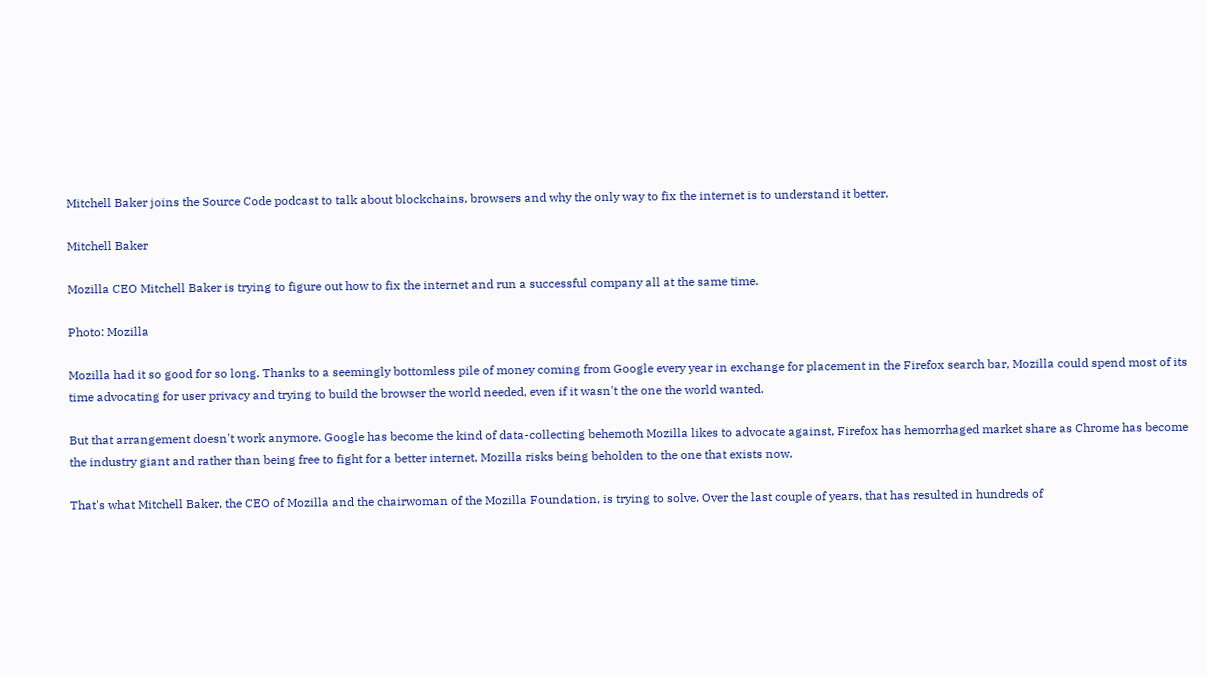Mitchell Baker joins the Source Code podcast to talk about blockchains, browsers and why the only way to fix the internet is to understand it better.

Mitchell Baker

Mozilla CEO Mitchell Baker is trying to figure out how to fix the internet and run a successful company all at the same time.

Photo: Mozilla

Mozilla had it so good for so long. Thanks to a seemingly bottomless pile of money coming from Google every year in exchange for placement in the Firefox search bar, Mozilla could spend most of its time advocating for user privacy and trying to build the browser the world needed, even if it wasn't the one the world wanted.

But that arrangement doesn't work anymore. Google has become the kind of data-collecting behemoth Mozilla likes to advocate against, Firefox has hemorrhaged market share as Chrome has become the industry giant and rather than being free to fight for a better internet, Mozilla risks being beholden to the one that exists now.

That's what Mitchell Baker, the CEO of Mozilla and the chairwoman of the Mozilla Foundation, is trying to solve. Over the last couple of years, that has resulted in hundreds of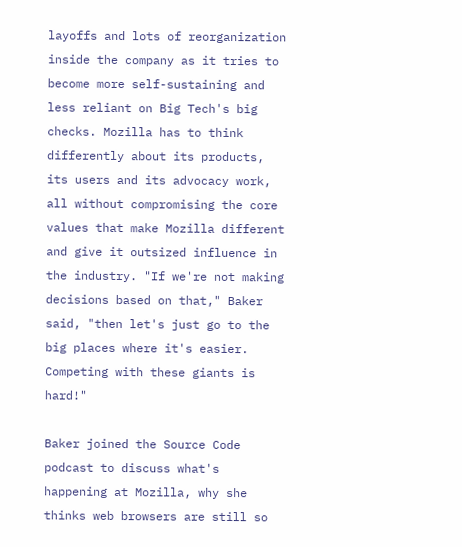layoffs and lots of reorganization inside the company as it tries to become more self-sustaining and less reliant on Big Tech's big checks. Mozilla has to think differently about its products, its users and its advocacy work, all without compromising the core values that make Mozilla different and give it outsized influence in the industry. "If we're not making decisions based on that," Baker said, "then let's just go to the big places where it's easier. Competing with these giants is hard!"

Baker joined the Source Code podcast to discuss what's happening at Mozilla, why she thinks web browsers are still so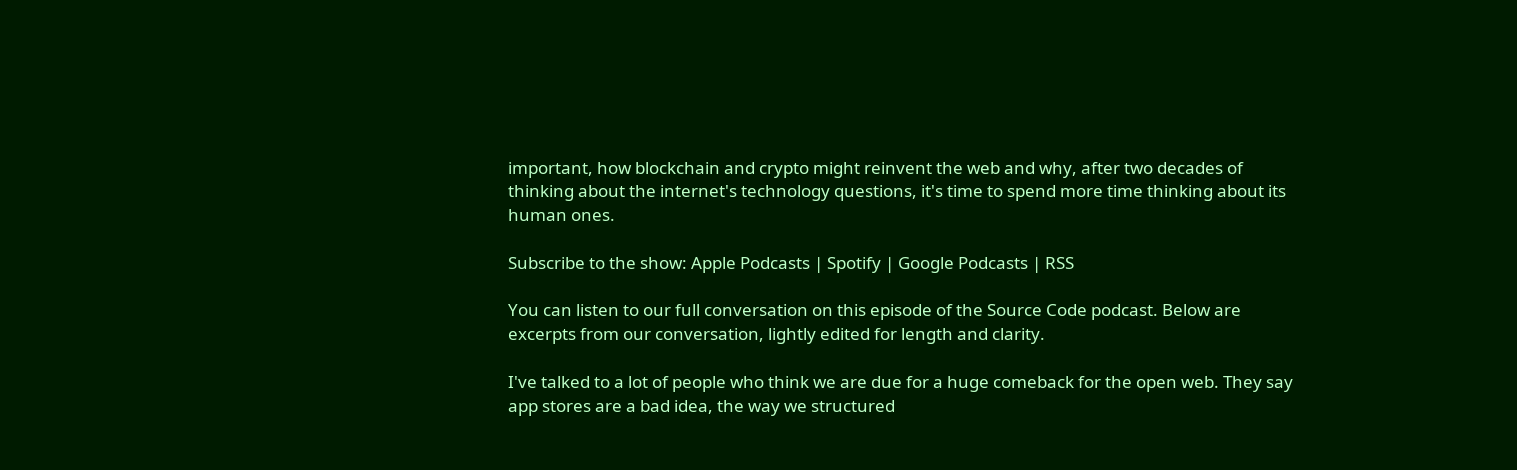important, how blockchain and crypto might reinvent the web and why, after two decades of thinking about the internet's technology questions, it's time to spend more time thinking about its human ones.

Subscribe to the show: Apple Podcasts | Spotify | Google Podcasts | RSS

You can listen to our full conversation on this episode of the Source Code podcast. Below are excerpts from our conversation, lightly edited for length and clarity.

I've talked to a lot of people who think we are due for a huge comeback for the open web. They say app stores are a bad idea, the way we structured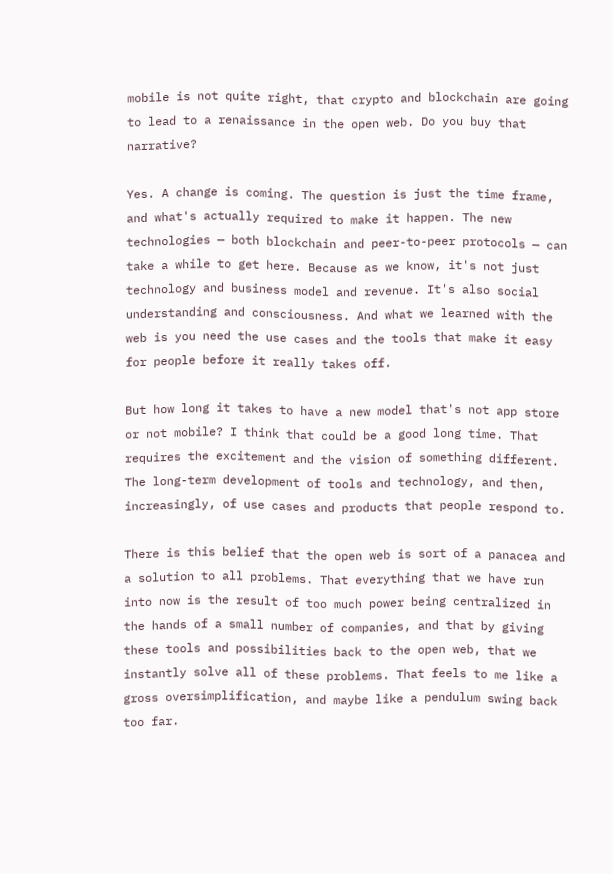mobile is not quite right, that crypto and blockchain are going to lead to a renaissance in the open web. Do you buy that narrative?

Yes. A change is coming. The question is just the time frame, and what's actually required to make it happen. The new technologies — both blockchain and peer-to-peer protocols — can take a while to get here. Because as we know, it's not just technology and business model and revenue. It's also social understanding and consciousness. And what we learned with the web is you need the use cases and the tools that make it easy for people before it really takes off.

But how long it takes to have a new model that's not app store or not mobile? I think that could be a good long time. That requires the excitement and the vision of something different. The long-term development of tools and technology, and then, increasingly, of use cases and products that people respond to.

There is this belief that the open web is sort of a panacea and a solution to all problems. That everything that we have run into now is the result of too much power being centralized in the hands of a small number of companies, and that by giving these tools and possibilities back to the open web, that we instantly solve all of these problems. That feels to me like a gross oversimplification, and maybe like a pendulum swing back too far.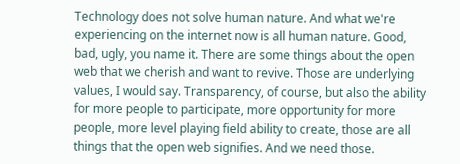Technology does not solve human nature. And what we're experiencing on the internet now is all human nature. Good, bad, ugly, you name it. There are some things about the open web that we cherish and want to revive. Those are underlying values, I would say. Transparency, of course, but also the ability for more people to participate, more opportunity for more people, more level playing field ability to create, those are all things that the open web signifies. And we need those.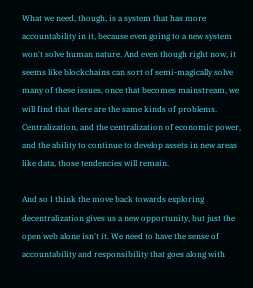What we need, though, is a system that has more accountability in it, because even going to a new system won't solve human nature. And even though right now, it seems like blockchains can sort of semi-magically solve many of these issues, once that becomes mainstream, we will find that there are the same kinds of problems. Centralization, and the centralization of economic power, and the ability to continue to develop assets in new areas like data, those tendencies will remain.

And so I think the move back towards exploring decentralization gives us a new opportunity, but just the open web alone isn't it. We need to have the sense of accountability and responsibility that goes along with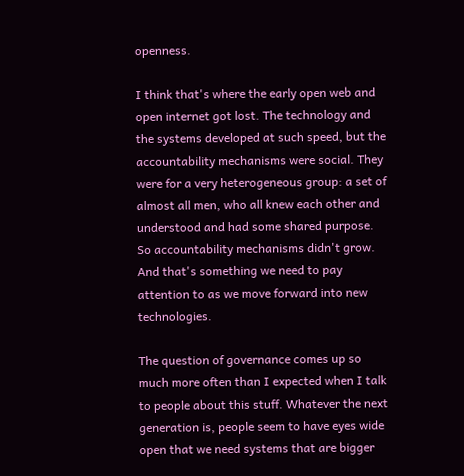openness.

I think that's where the early open web and open internet got lost. The technology and the systems developed at such speed, but the accountability mechanisms were social. They were for a very heterogeneous group: a set of almost all men, who all knew each other and understood and had some shared purpose. So accountability mechanisms didn't grow. And that's something we need to pay attention to as we move forward into new technologies.

The question of governance comes up so much more often than I expected when I talk to people about this stuff. Whatever the next generation is, people seem to have eyes wide open that we need systems that are bigger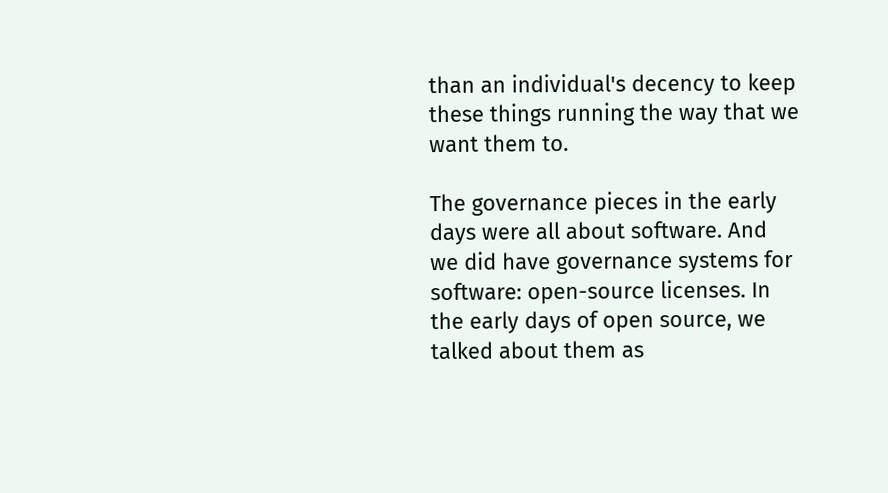than an individual's decency to keep these things running the way that we want them to.

The governance pieces in the early days were all about software. And we did have governance systems for software: open-source licenses. In the early days of open source, we talked about them as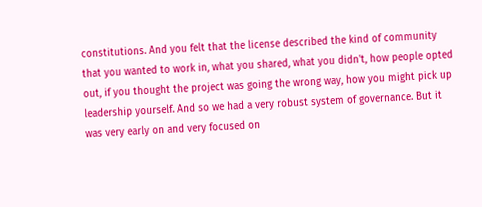constitutions. And you felt that the license described the kind of community that you wanted to work in, what you shared, what you didn't, how people opted out, if you thought the project was going the wrong way, how you might pick up leadership yourself. And so we had a very robust system of governance. But it was very early on and very focused on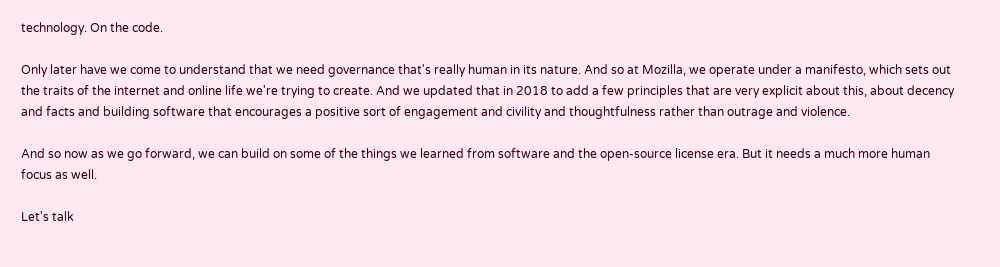technology. On the code.

Only later have we come to understand that we need governance that's really human in its nature. And so at Mozilla, we operate under a manifesto, which sets out the traits of the internet and online life we're trying to create. And we updated that in 2018 to add a few principles that are very explicit about this, about decency and facts and building software that encourages a positive sort of engagement and civility and thoughtfulness rather than outrage and violence.

And so now as we go forward, we can build on some of the things we learned from software and the open-source license era. But it needs a much more human focus as well.

Let's talk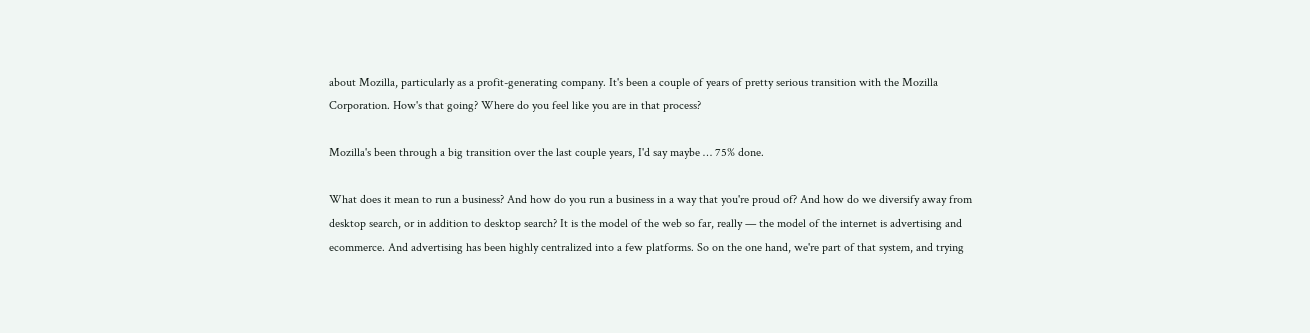about Mozilla, particularly as a profit-generating company. It's been a couple of years of pretty serious transition with the Mozilla Corporation. How's that going? Where do you feel like you are in that process?

Mozilla's been through a big transition over the last couple years, I'd say maybe … 75% done.

What does it mean to run a business? And how do you run a business in a way that you're proud of? And how do we diversify away from desktop search, or in addition to desktop search? It is the model of the web so far, really — the model of the internet is advertising and ecommerce. And advertising has been highly centralized into a few platforms. So on the one hand, we're part of that system, and trying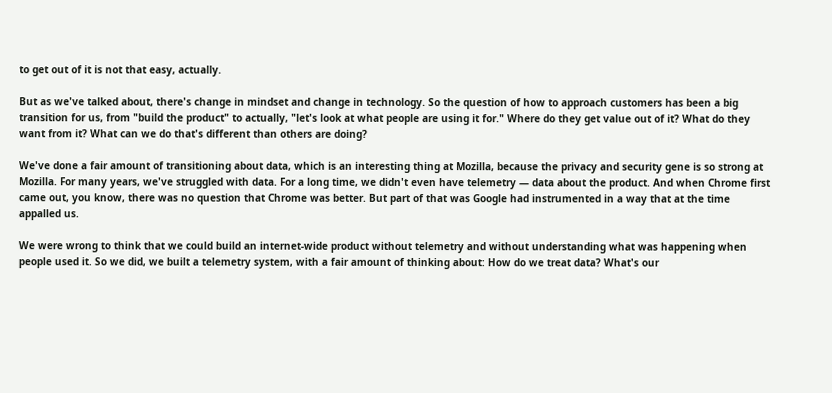to get out of it is not that easy, actually.

But as we've talked about, there's change in mindset and change in technology. So the question of how to approach customers has been a big transition for us, from "build the product" to actually, "let's look at what people are using it for." Where do they get value out of it? What do they want from it? What can we do that's different than others are doing?

We've done a fair amount of transitioning about data, which is an interesting thing at Mozilla, because the privacy and security gene is so strong at Mozilla. For many years, we've struggled with data. For a long time, we didn't even have telemetry — data about the product. And when Chrome first came out, you know, there was no question that Chrome was better. But part of that was Google had instrumented in a way that at the time appalled us.

We were wrong to think that we could build an internet-wide product without telemetry and without understanding what was happening when people used it. So we did, we built a telemetry system, with a fair amount of thinking about: How do we treat data? What's our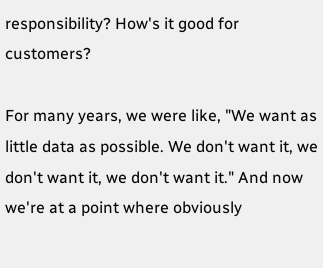responsibility? How's it good for customers?

For many years, we were like, "We want as little data as possible. We don't want it, we don't want it, we don't want it." And now we're at a point where obviously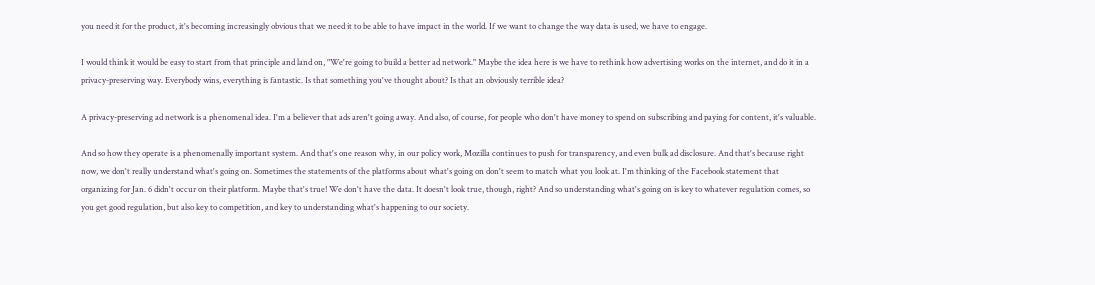you need it for the product, it's becoming increasingly obvious that we need it to be able to have impact in the world. If we want to change the way data is used, we have to engage.

I would think it would be easy to start from that principle and land on, "We're going to build a better ad network." Maybe the idea here is we have to rethink how advertising works on the internet, and do it in a privacy-preserving way. Everybody wins, everything is fantastic. Is that something you've thought about? Is that an obviously terrible idea?

A privacy-preserving ad network is a phenomenal idea. I'm a believer that ads aren't going away. And also, of course, for people who don't have money to spend on subscribing and paying for content, it's valuable.

And so how they operate is a phenomenally important system. And that's one reason why, in our policy work, Mozilla continues to push for transparency, and even bulk ad disclosure. And that's because right now, we don't really understand what's going on. Sometimes the statements of the platforms about what's going on don't seem to match what you look at. I'm thinking of the Facebook statement that organizing for Jan. 6 didn't occur on their platform. Maybe that's true! We don't have the data. It doesn't look true, though, right? And so understanding what's going on is key to whatever regulation comes, so you get good regulation, but also key to competition, and key to understanding what's happening to our society.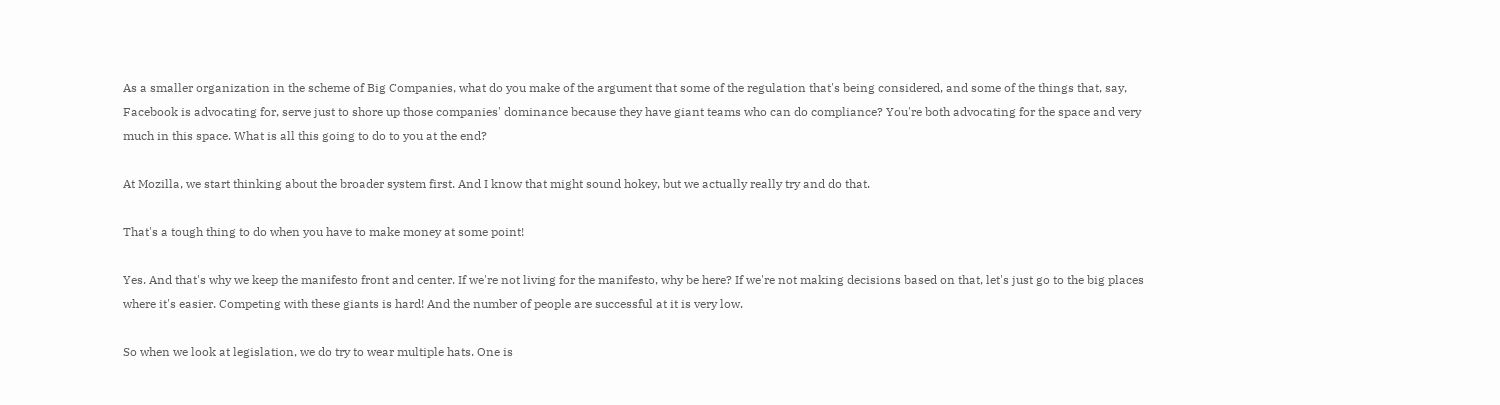As a smaller organization in the scheme of Big Companies, what do you make of the argument that some of the regulation that's being considered, and some of the things that, say, Facebook is advocating for, serve just to shore up those companies' dominance because they have giant teams who can do compliance? You're both advocating for the space and very much in this space. What is all this going to do to you at the end?

At Mozilla, we start thinking about the broader system first. And I know that might sound hokey, but we actually really try and do that.

That's a tough thing to do when you have to make money at some point!

Yes. And that's why we keep the manifesto front and center. If we're not living for the manifesto, why be here? If we're not making decisions based on that, let's just go to the big places where it's easier. Competing with these giants is hard! And the number of people are successful at it is very low.

So when we look at legislation, we do try to wear multiple hats. One is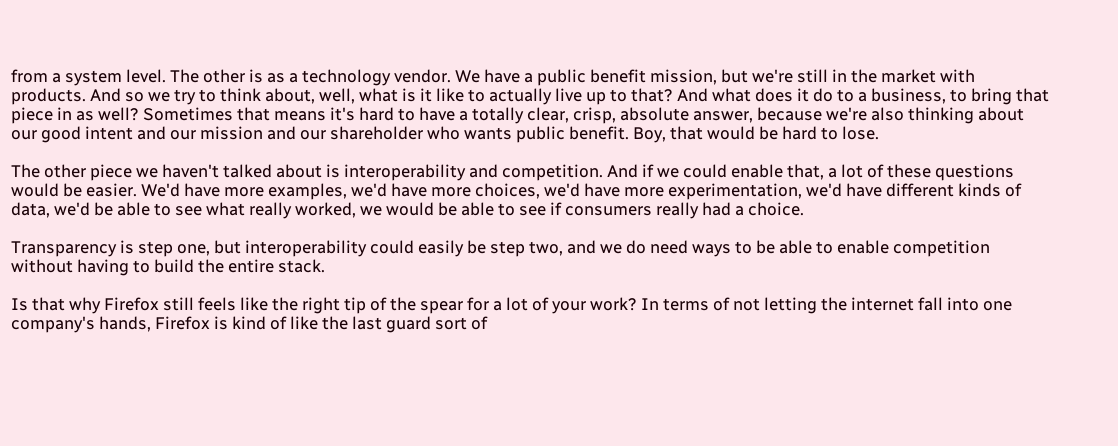from a system level. The other is as a technology vendor. We have a public benefit mission, but we're still in the market with products. And so we try to think about, well, what is it like to actually live up to that? And what does it do to a business, to bring that piece in as well? Sometimes that means it's hard to have a totally clear, crisp, absolute answer, because we're also thinking about our good intent and our mission and our shareholder who wants public benefit. Boy, that would be hard to lose.

The other piece we haven't talked about is interoperability and competition. And if we could enable that, a lot of these questions would be easier. We'd have more examples, we'd have more choices, we'd have more experimentation, we'd have different kinds of data, we'd be able to see what really worked, we would be able to see if consumers really had a choice.

Transparency is step one, but interoperability could easily be step two, and we do need ways to be able to enable competition without having to build the entire stack.

Is that why Firefox still feels like the right tip of the spear for a lot of your work? In terms of not letting the internet fall into one company's hands, Firefox is kind of like the last guard sort of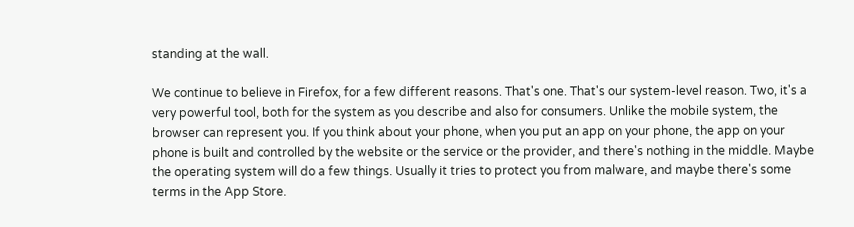standing at the wall.

We continue to believe in Firefox, for a few different reasons. That's one. That's our system-level reason. Two, it's a very powerful tool, both for the system as you describe and also for consumers. Unlike the mobile system, the browser can represent you. If you think about your phone, when you put an app on your phone, the app on your phone is built and controlled by the website or the service or the provider, and there's nothing in the middle. Maybe the operating system will do a few things. Usually it tries to protect you from malware, and maybe there's some terms in the App Store.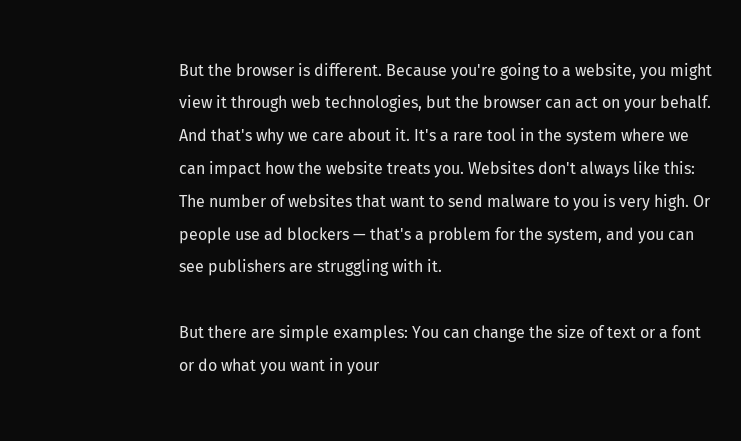But the browser is different. Because you're going to a website, you might view it through web technologies, but the browser can act on your behalf. And that's why we care about it. It's a rare tool in the system where we can impact how the website treats you. Websites don't always like this: The number of websites that want to send malware to you is very high. Or people use ad blockers — that's a problem for the system, and you can see publishers are struggling with it.

But there are simple examples: You can change the size of text or a font or do what you want in your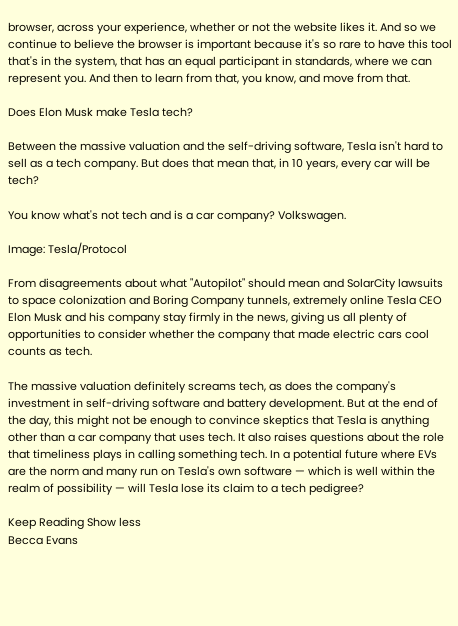browser, across your experience, whether or not the website likes it. And so we continue to believe the browser is important because it's so rare to have this tool that's in the system, that has an equal participant in standards, where we can represent you. And then to learn from that, you know, and move from that.

Does Elon Musk make Tesla tech?

Between the massive valuation and the self-driving software, Tesla isn't hard to sell as a tech company. But does that mean that, in 10 years, every car will be tech?

You know what's not tech and is a car company? Volkswagen.

Image: Tesla/Protocol

From disagreements about what "Autopilot" should mean and SolarCity lawsuits to space colonization and Boring Company tunnels, extremely online Tesla CEO Elon Musk and his company stay firmly in the news, giving us all plenty of opportunities to consider whether the company that made electric cars cool counts as tech.

The massive valuation definitely screams tech, as does the company's investment in self-driving software and battery development. But at the end of the day, this might not be enough to convince skeptics that Tesla is anything other than a car company that uses tech. It also raises questions about the role that timeliness plays in calling something tech. In a potential future where EVs are the norm and many run on Tesla's own software — which is well within the realm of possibility — will Tesla lose its claim to a tech pedigree?

Keep Reading Show less
Becca Evans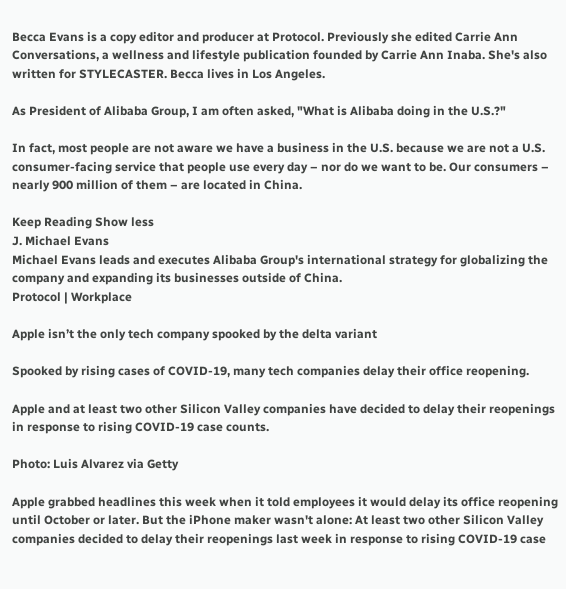Becca Evans is a copy editor and producer at Protocol. Previously she edited Carrie Ann Conversations, a wellness and lifestyle publication founded by Carrie Ann Inaba. She's also written for STYLECASTER. Becca lives in Los Angeles.

As President of Alibaba Group, I am often asked, "What is Alibaba doing in the U.S.?"

In fact, most people are not aware we have a business in the U.S. because we are not a U.S. consumer-facing service that people use every day – nor do we want to be. Our consumers – nearly 900 million of them – are located in China.

Keep Reading Show less
J. Michael Evans
Michael Evans leads and executes Alibaba Group's international strategy for globalizing the company and expanding its businesses outside of China.
Protocol | Workplace

Apple isn’t the only tech company spooked by the delta variant

Spooked by rising cases of COVID-19, many tech companies delay their office reopening.

Apple and at least two other Silicon Valley companies have decided to delay their reopenings in response to rising COVID-19 case counts.

Photo: Luis Alvarez via Getty

Apple grabbed headlines this week when it told employees it would delay its office reopening until October or later. But the iPhone maker wasn't alone: At least two other Silicon Valley companies decided to delay their reopenings last week in response to rising COVID-19 case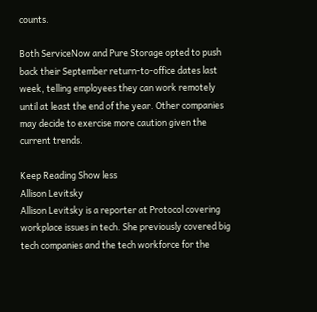counts.

Both ServiceNow and Pure Storage opted to push back their September return-to-office dates last week, telling employees they can work remotely until at least the end of the year. Other companies may decide to exercise more caution given the current trends.

Keep Reading Show less
Allison Levitsky
Allison Levitsky is a reporter at Protocol covering workplace issues in tech. She previously covered big tech companies and the tech workforce for the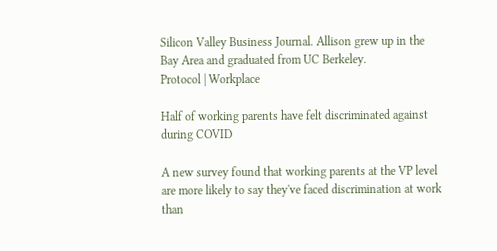Silicon Valley Business Journal. Allison grew up in the Bay Area and graduated from UC Berkeley.
Protocol | Workplace

Half of working parents have felt discriminated against during COVID

A new survey found that working parents at the VP level are more likely to say they've faced discrimination at work than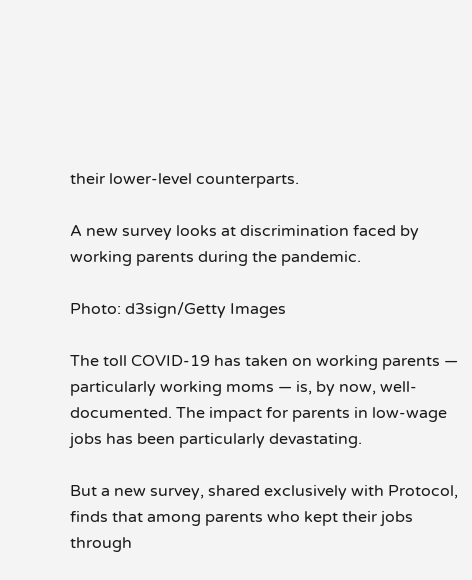their lower-level counterparts.

A new survey looks at discrimination faced by working parents during the pandemic.

Photo: d3sign/Getty Images

The toll COVID-19 has taken on working parents — particularly working moms — is, by now, well-documented. The impact for parents in low-wage jobs has been particularly devastating.

But a new survey, shared exclusively with Protocol, finds that among parents who kept their jobs through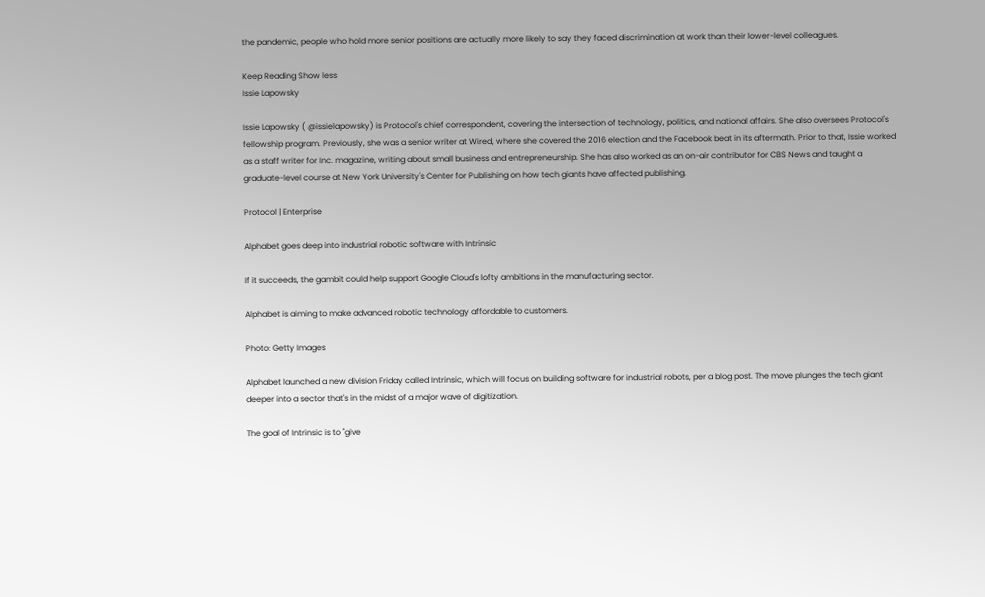the pandemic, people who hold more senior positions are actually more likely to say they faced discrimination at work than their lower-level colleagues.

Keep Reading Show less
Issie Lapowsky

Issie Lapowsky ( @issielapowsky) is Protocol's chief correspondent, covering the intersection of technology, politics, and national affairs. She also oversees Protocol's fellowship program. Previously, she was a senior writer at Wired, where she covered the 2016 election and the Facebook beat in its aftermath. Prior to that, Issie worked as a staff writer for Inc. magazine, writing about small business and entrepreneurship. She has also worked as an on-air contributor for CBS News and taught a graduate-level course at New York University's Center for Publishing on how tech giants have affected publishing.

Protocol | Enterprise

Alphabet goes deep into industrial robotic software with Intrinsic

If it succeeds, the gambit could help support Google Cloud's lofty ambitions in the manufacturing sector.

Alphabet is aiming to make advanced robotic technology affordable to customers.

Photo: Getty Images

Alphabet launched a new division Friday called Intrinsic, which will focus on building software for industrial robots, per a blog post. The move plunges the tech giant deeper into a sector that's in the midst of a major wave of digitization.

The goal of Intrinsic is to "give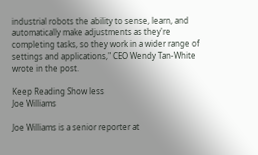industrial robots the ability to sense, learn, and automatically make adjustments as they're completing tasks, so they work in a wider range of settings and applications," CEO Wendy Tan-White wrote in the post.

Keep Reading Show less
Joe Williams

Joe Williams is a senior reporter at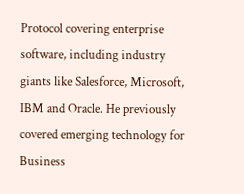Protocol covering enterprise software, including industry giants like Salesforce, Microsoft, IBM and Oracle. He previously covered emerging technology for Business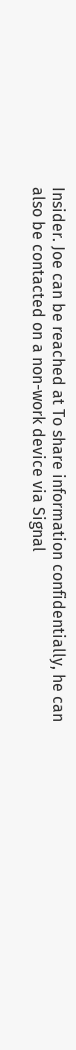Insider. Joe can be reached at To share information confidentially, he can also be contacted on a non-work device via Signal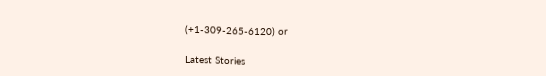(+1-309-265-6120) or

Latest Stories